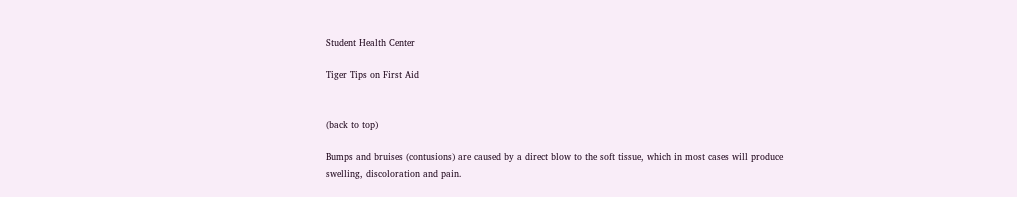Student Health Center

Tiger Tips on First Aid


(back to top)

Bumps and bruises (contusions) are caused by a direct blow to the soft tissue, which in most cases will produce swelling, discoloration and pain.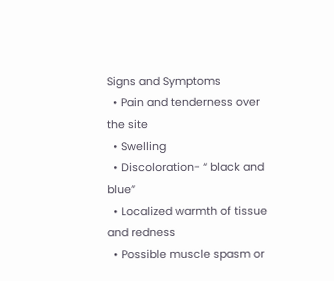Signs and Symptoms
  • Pain and tenderness over the site
  • Swelling
  • Discoloration- “ black and blue”
  • Localized warmth of tissue and redness
  • Possible muscle spasm or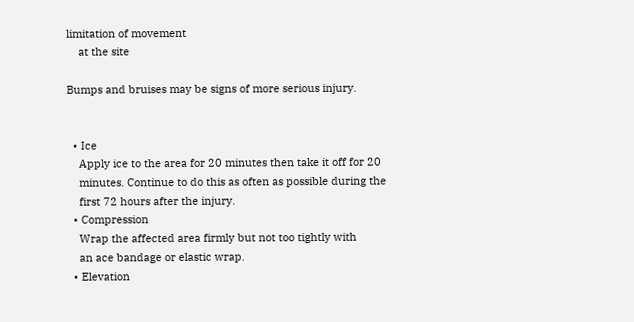limitation of movement
    at the site

Bumps and bruises may be signs of more serious injury.


  • Ice
    Apply ice to the area for 20 minutes then take it off for 20
    minutes. Continue to do this as often as possible during the
    first 72 hours after the injury.
  • Compression
    Wrap the affected area firmly but not too tightly with
    an ace bandage or elastic wrap.
  • Elevation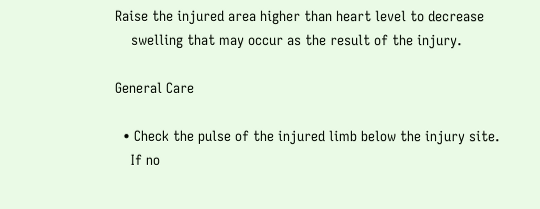Raise the injured area higher than heart level to decrease
    swelling that may occur as the result of the injury.

General Care

  • Check the pulse of the injured limb below the injury site.
    If no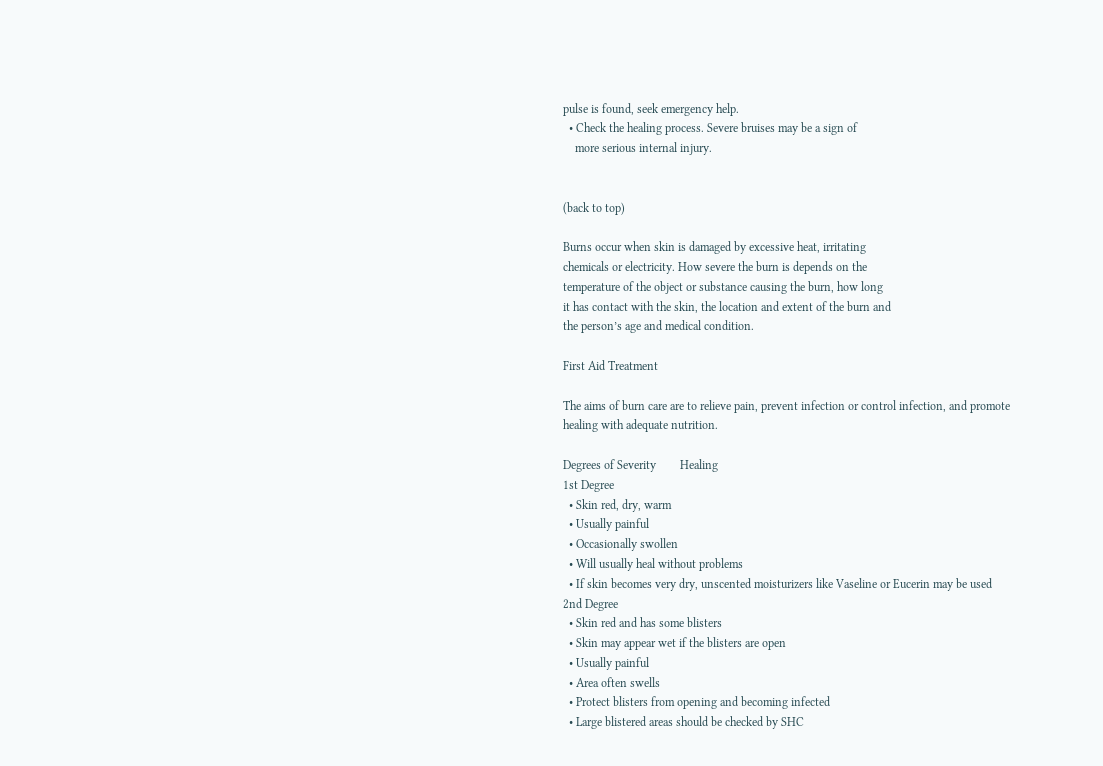pulse is found, seek emergency help.
  • Check the healing process. Severe bruises may be a sign of
    more serious internal injury.


(back to top)

Burns occur when skin is damaged by excessive heat, irritating
chemicals or electricity. How severe the burn is depends on the
temperature of the object or substance causing the burn, how long
it has contact with the skin, the location and extent of the burn and
the person’s age and medical condition.

First Aid Treatment

The aims of burn care are to relieve pain, prevent infection or control infection, and promote healing with adequate nutrition.

Degrees of Severity        Healing
1st Degree
  • Skin red, dry, warm
  • Usually painful
  • Occasionally swollen
  • Will usually heal without problems
  • If skin becomes very dry, unscented moisturizers like Vaseline or Eucerin may be used
2nd Degree
  • Skin red and has some blisters
  • Skin may appear wet if the blisters are open
  • Usually painful
  • Area often swells
  • Protect blisters from opening and becoming infected
  • Large blistered areas should be checked by SHC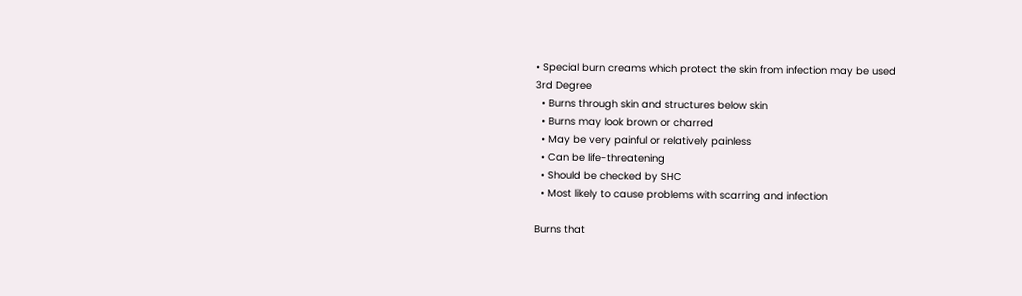• Special burn creams which protect the skin from infection may be used
3rd Degree
  • Burns through skin and structures below skin
  • Burns may look brown or charred
  • May be very painful or relatively painless
  • Can be life-threatening
  • Should be checked by SHC
  • Most likely to cause problems with scarring and infection

Burns that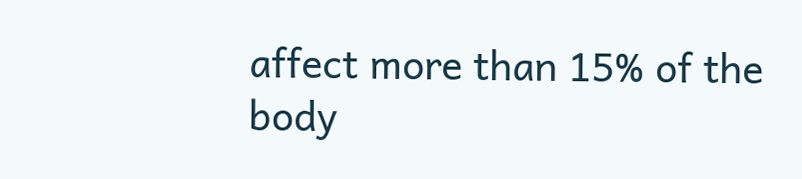affect more than 15% of the body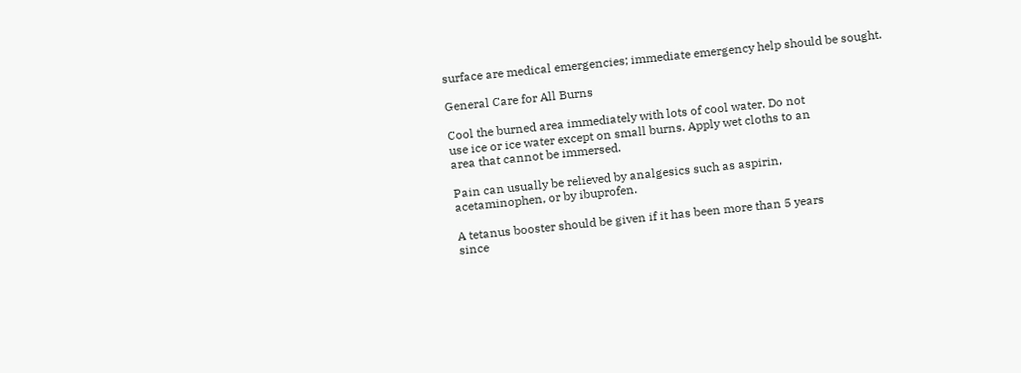surface are medical emergencies; immediate emergency help should be sought.

General Care for All Burns

Cool the burned area immediately with lots of cool water. Do not
use ice or ice water except on small burns. Apply wet cloths to an
area that cannot be immersed.

Pain can usually be relieved by analgesics such as aspirin,
acetaminophen, or by ibuprofen.

A tetanus booster should be given if it has been more than 5 years
since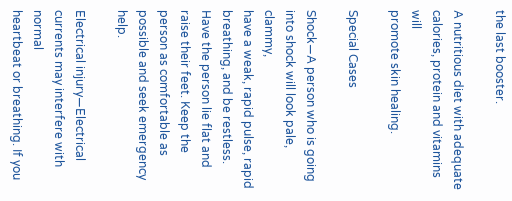the last booster.

A nutritious diet with adequate calories, protein and vitamins will
promote skin healing.

Special Cases

Shock—A person who is going into shock will look pale, clammy,
have a weak, rapid pulse, rapid breathing, and be restless. Have the person lie flat and raise their feet. Keep the person as comfortable as possible and seek emergency help.

Electrical injury—Electrical currents may interfere with normal
heartbeat or breathing. If you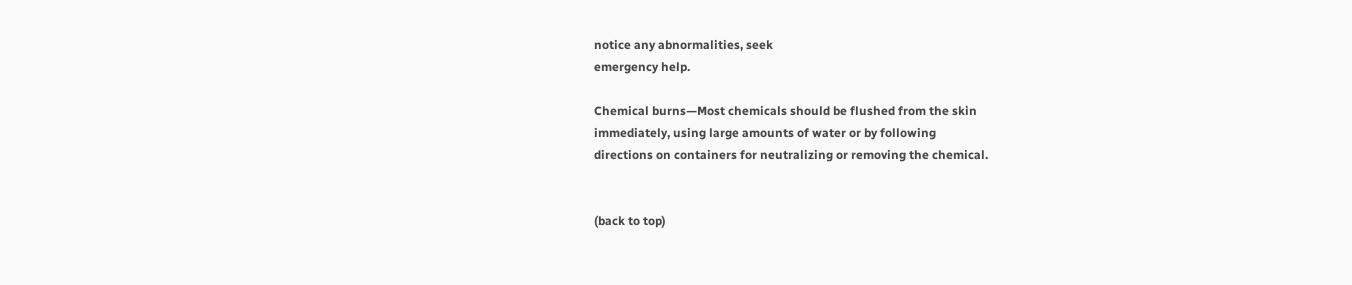notice any abnormalities, seek
emergency help.

Chemical burns—Most chemicals should be flushed from the skin
immediately, using large amounts of water or by following
directions on containers for neutralizing or removing the chemical.


(back to top)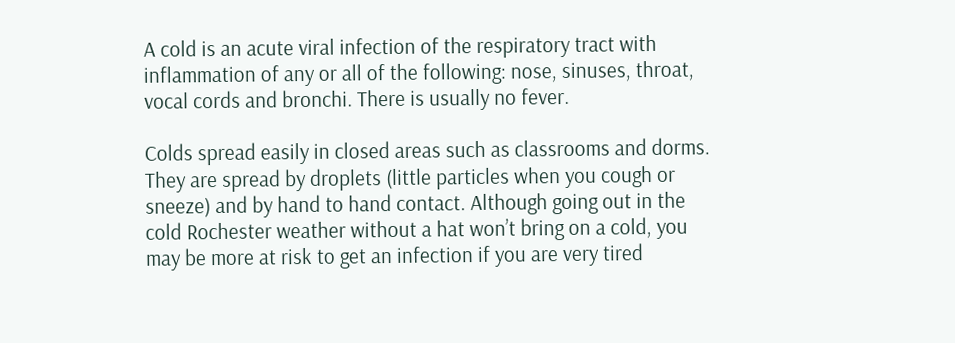A cold is an acute viral infection of the respiratory tract with
inflammation of any or all of the following: nose, sinuses, throat,
vocal cords and bronchi. There is usually no fever.

Colds spread easily in closed areas such as classrooms and dorms.
They are spread by droplets (little particles when you cough or
sneeze) and by hand to hand contact. Although going out in the
cold Rochester weather without a hat won’t bring on a cold, you
may be more at risk to get an infection if you are very tired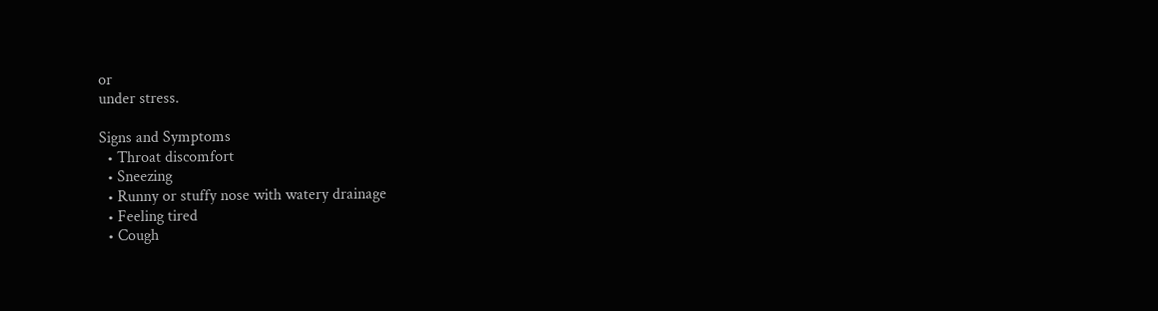or
under stress.

Signs and Symptoms
  • Throat discomfort
  • Sneezing
  • Runny or stuffy nose with watery drainage
  • Feeling tired
  • Cough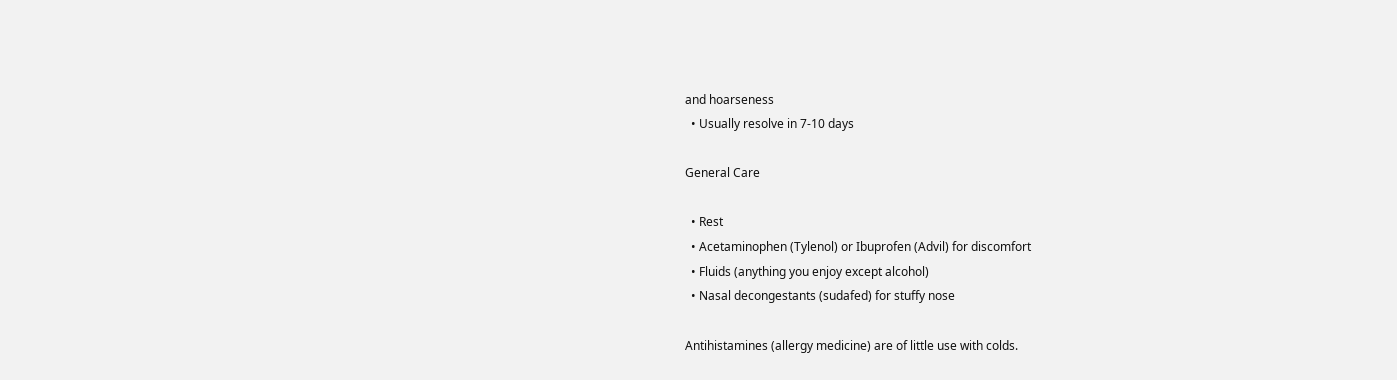and hoarseness
  • Usually resolve in 7-10 days

General Care

  • Rest
  • Acetaminophen (Tylenol) or Ibuprofen (Advil) for discomfort
  • Fluids (anything you enjoy except alcohol)
  • Nasal decongestants (sudafed) for stuffy nose

Antihistamines (allergy medicine) are of little use with colds.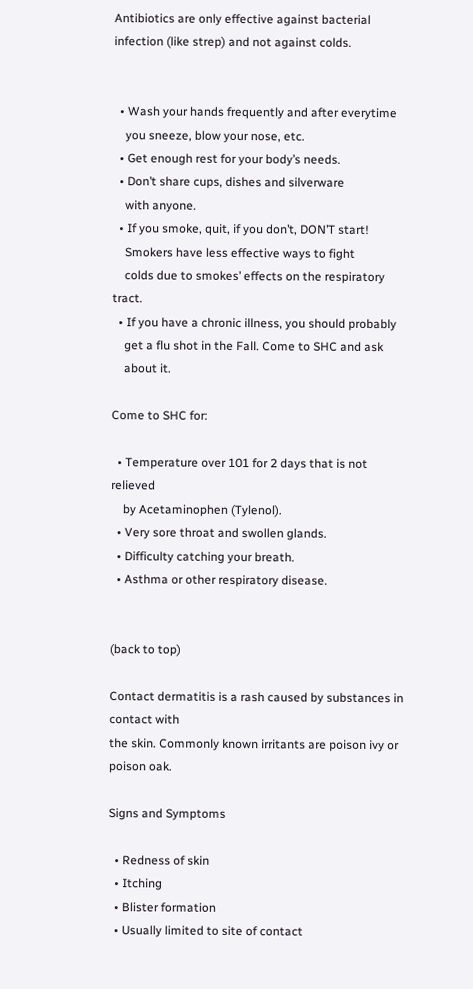Antibiotics are only effective against bacterial infection (like strep) and not against colds.


  • Wash your hands frequently and after everytime
    you sneeze, blow your nose, etc.
  • Get enough rest for your body’s needs.
  • Don’t share cups, dishes and silverware
    with anyone.
  • If you smoke, quit, if you don’t, DON’T start!
    Smokers have less effective ways to fight
    colds due to smokes’ effects on the respiratory tract.
  • If you have a chronic illness, you should probably
    get a flu shot in the Fall. Come to SHC and ask
    about it.

Come to SHC for:

  • Temperature over 101 for 2 days that is not relieved
    by Acetaminophen (Tylenol).
  • Very sore throat and swollen glands.
  • Difficulty catching your breath.
  • Asthma or other respiratory disease.


(back to top)

Contact dermatitis is a rash caused by substances in contact with
the skin. Commonly known irritants are poison ivy or poison oak.

Signs and Symptoms

  • Redness of skin
  • Itching
  • Blister formation
  • Usually limited to site of contact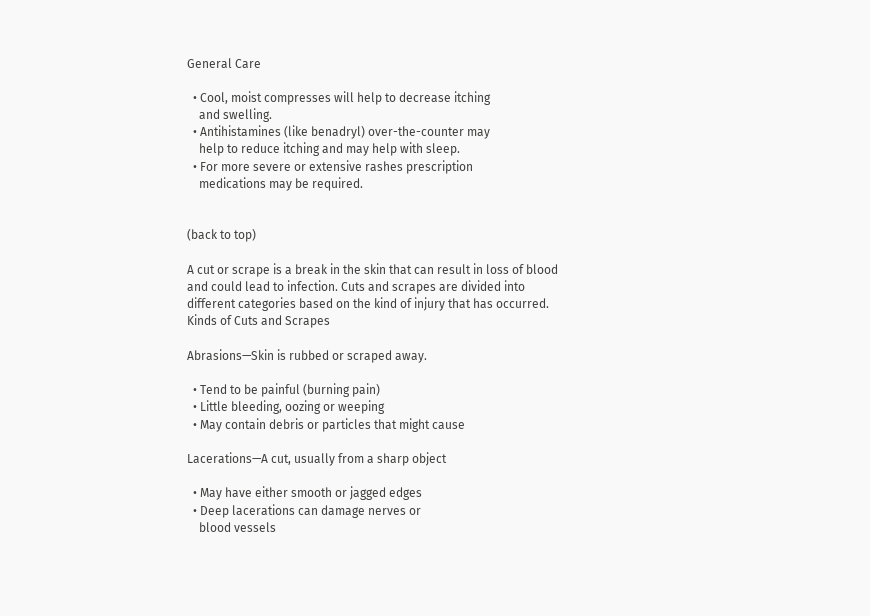General Care

  • Cool, moist compresses will help to decrease itching
    and swelling.
  • Antihistamines (like benadryl) over-the-counter may
    help to reduce itching and may help with sleep.
  • For more severe or extensive rashes prescription
    medications may be required.


(back to top)

A cut or scrape is a break in the skin that can result in loss of blood
and could lead to infection. Cuts and scrapes are divided into
different categories based on the kind of injury that has occurred.
Kinds of Cuts and Scrapes

Abrasions—Skin is rubbed or scraped away.

  • Tend to be painful (burning pain)
  • Little bleeding, oozing or weeping
  • May contain debris or particles that might cause

Lacerations—A cut, usually from a sharp object

  • May have either smooth or jagged edges
  • Deep lacerations can damage nerves or
    blood vessels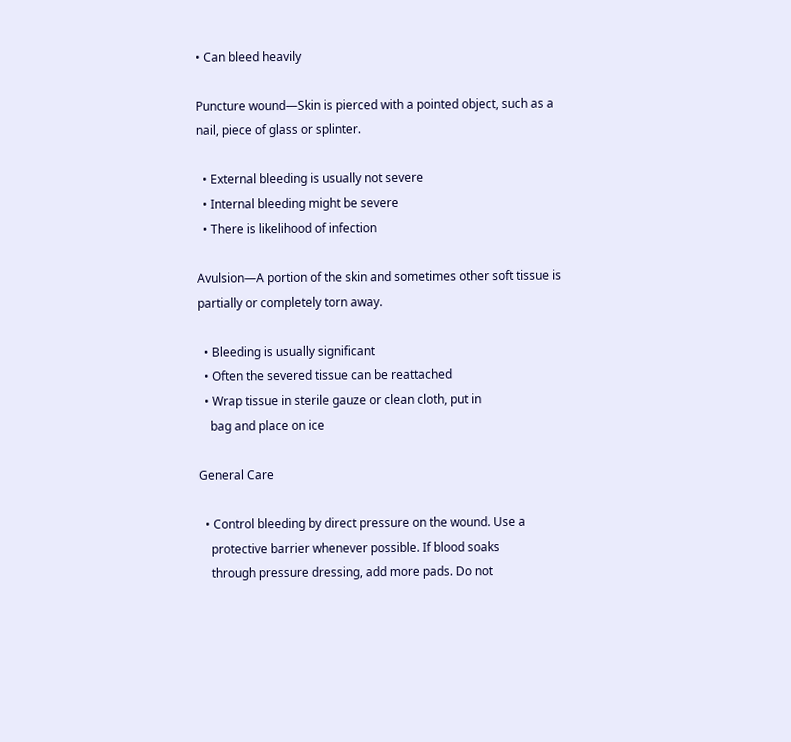• Can bleed heavily

Puncture wound—Skin is pierced with a pointed object, such as a
nail, piece of glass or splinter.

  • External bleeding is usually not severe
  • Internal bleeding might be severe
  • There is likelihood of infection

Avulsion—A portion of the skin and sometimes other soft tissue is
partially or completely torn away.

  • Bleeding is usually significant
  • Often the severed tissue can be reattached
  • Wrap tissue in sterile gauze or clean cloth, put in
    bag and place on ice

General Care

  • Control bleeding by direct pressure on the wound. Use a
    protective barrier whenever possible. If blood soaks
    through pressure dressing, add more pads. Do not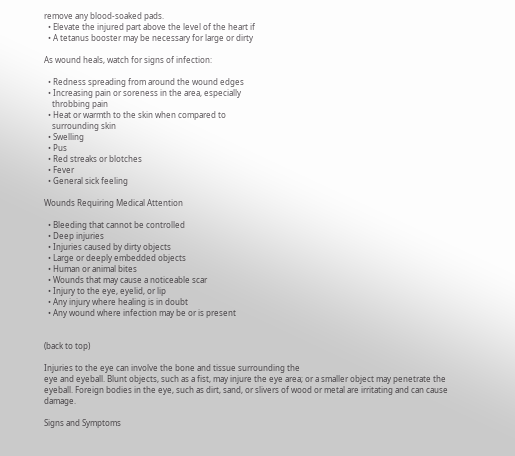remove any blood-soaked pads.
  • Elevate the injured part above the level of the heart if
  • A tetanus booster may be necessary for large or dirty

As wound heals, watch for signs of infection:

  • Redness spreading from around the wound edges
  • Increasing pain or soreness in the area, especially
    throbbing pain
  • Heat or warmth to the skin when compared to
    surrounding skin
  • Swelling
  • Pus
  • Red streaks or blotches
  • Fever
  • General sick feeling

Wounds Requiring Medical Attention

  • Bleeding that cannot be controlled
  • Deep injuries
  • Injuries caused by dirty objects
  • Large or deeply embedded objects
  • Human or animal bites
  • Wounds that may cause a noticeable scar
  • Injury to the eye, eyelid, or lip
  • Any injury where healing is in doubt
  • Any wound where infection may be or is present


(back to top)

Injuries to the eye can involve the bone and tissue surrounding the
eye and eyeball. Blunt objects, such as a fist, may injure the eye area; or a smaller object may penetrate the eyeball. Foreign bodies in the eye, such as dirt, sand, or slivers of wood or metal are irritating and can cause damage.

Signs and Symptoms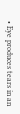• Eye produces tears in an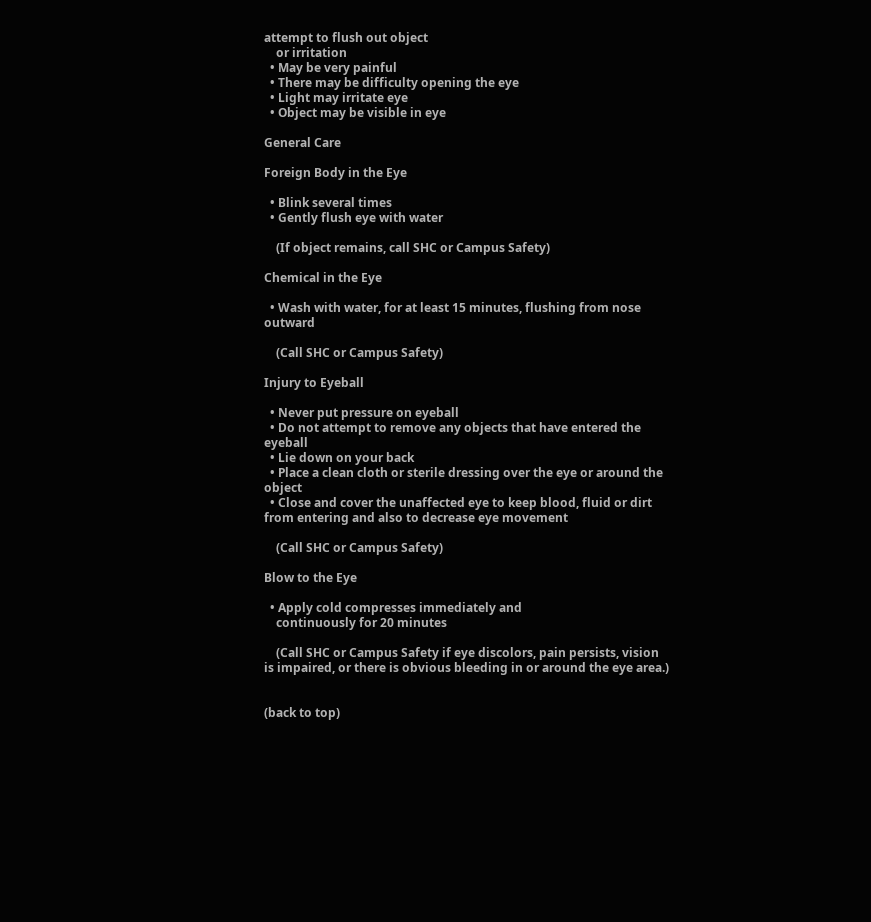attempt to flush out object
    or irritation
  • May be very painful
  • There may be difficulty opening the eye
  • Light may irritate eye
  • Object may be visible in eye

General Care

Foreign Body in the Eye

  • Blink several times
  • Gently flush eye with water

    (If object remains, call SHC or Campus Safety)

Chemical in the Eye

  • Wash with water, for at least 15 minutes, flushing from nose outward

    (Call SHC or Campus Safety)

Injury to Eyeball

  • Never put pressure on eyeball
  • Do not attempt to remove any objects that have entered the eyeball
  • Lie down on your back
  • Place a clean cloth or sterile dressing over the eye or around the object
  • Close and cover the unaffected eye to keep blood, fluid or dirt from entering and also to decrease eye movement

    (Call SHC or Campus Safety)

Blow to the Eye

  • Apply cold compresses immediately and
    continuously for 20 minutes

    (Call SHC or Campus Safety if eye discolors, pain persists, vision is impaired, or there is obvious bleeding in or around the eye area.)


(back to top)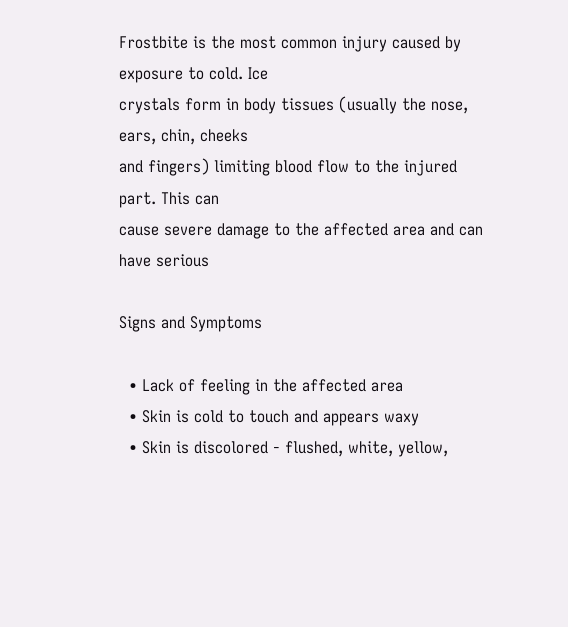Frostbite is the most common injury caused by exposure to cold. Ice
crystals form in body tissues (usually the nose, ears, chin, cheeks
and fingers) limiting blood flow to the injured part. This can
cause severe damage to the affected area and can have serious

Signs and Symptoms

  • Lack of feeling in the affected area
  • Skin is cold to touch and appears waxy
  • Skin is discolored - flushed, white, yellow,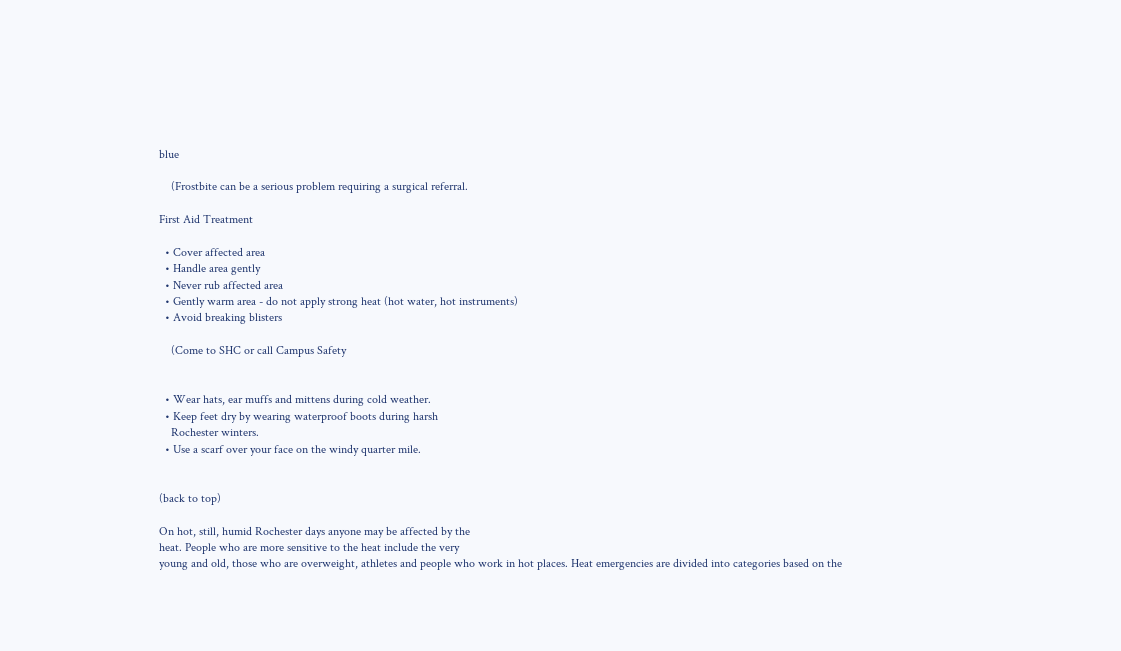blue

    (Frostbite can be a serious problem requiring a surgical referral.

First Aid Treatment

  • Cover affected area
  • Handle area gently
  • Never rub affected area
  • Gently warm area - do not apply strong heat (hot water, hot instruments)
  • Avoid breaking blisters

    (Come to SHC or call Campus Safety


  • Wear hats, ear muffs and mittens during cold weather.
  • Keep feet dry by wearing waterproof boots during harsh
    Rochester winters.
  • Use a scarf over your face on the windy quarter mile.


(back to top)

On hot, still, humid Rochester days anyone may be affected by the
heat. People who are more sensitive to the heat include the very
young and old, those who are overweight, athletes and people who work in hot places. Heat emergencies are divided into categories based on the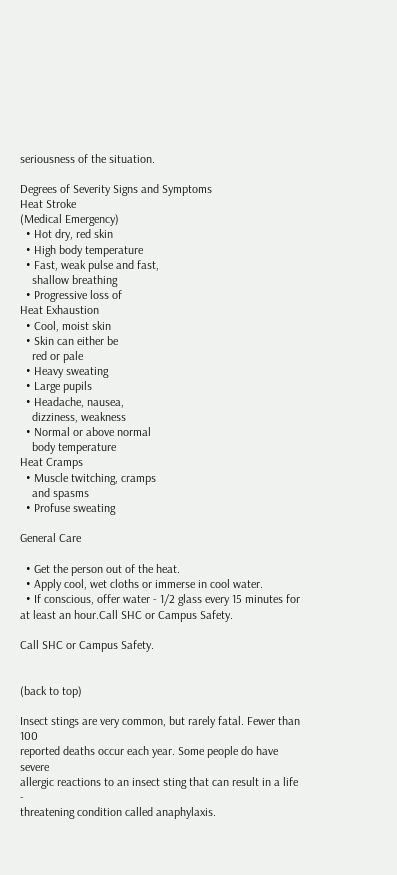seriousness of the situation.

Degrees of Severity Signs and Symptoms
Heat Stroke
(Medical Emergency)
  • Hot dry, red skin
  • High body temperature
  • Fast, weak pulse and fast,
    shallow breathing
  • Progressive loss of
Heat Exhaustion
  • Cool, moist skin
  • Skin can either be
    red or pale
  • Heavy sweating
  • Large pupils
  • Headache, nausea,
    dizziness, weakness
  • Normal or above normal
    body temperature
Heat Cramps
  • Muscle twitching, cramps
    and spasms
  • Profuse sweating

General Care

  • Get the person out of the heat.
  • Apply cool, wet cloths or immerse in cool water.
  • If conscious, offer water - 1/2 glass every 15 minutes for at least an hour.Call SHC or Campus Safety.

Call SHC or Campus Safety.


(back to top)

Insect stings are very common, but rarely fatal. Fewer than 100
reported deaths occur each year. Some people do have severe
allergic reactions to an insect sting that can result in a life -
threatening condition called anaphylaxis.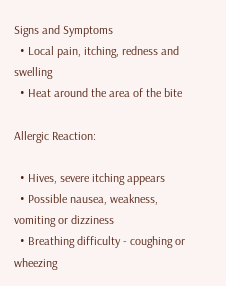Signs and Symptoms
  • Local pain, itching, redness and swelling
  • Heat around the area of the bite

Allergic Reaction:

  • Hives, severe itching appears
  • Possible nausea, weakness, vomiting or dizziness
  • Breathing difficulty - coughing or wheezing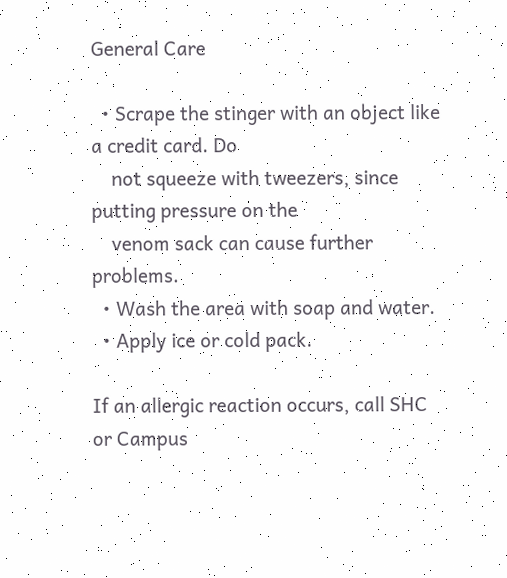General Care

  • Scrape the stinger with an object like a credit card. Do
    not squeeze with tweezers, since putting pressure on the
    venom sack can cause further problems.
  • Wash the area with soap and water.
  • Apply ice or cold pack.

If an allergic reaction occurs, call SHC or Campus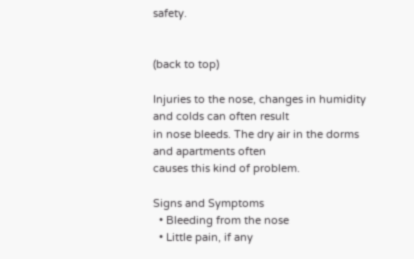safety.


(back to top)

Injuries to the nose, changes in humidity and colds can often result
in nose bleeds. The dry air in the dorms and apartments often
causes this kind of problem.

Signs and Symptoms
  • Bleeding from the nose
  • Little pain, if any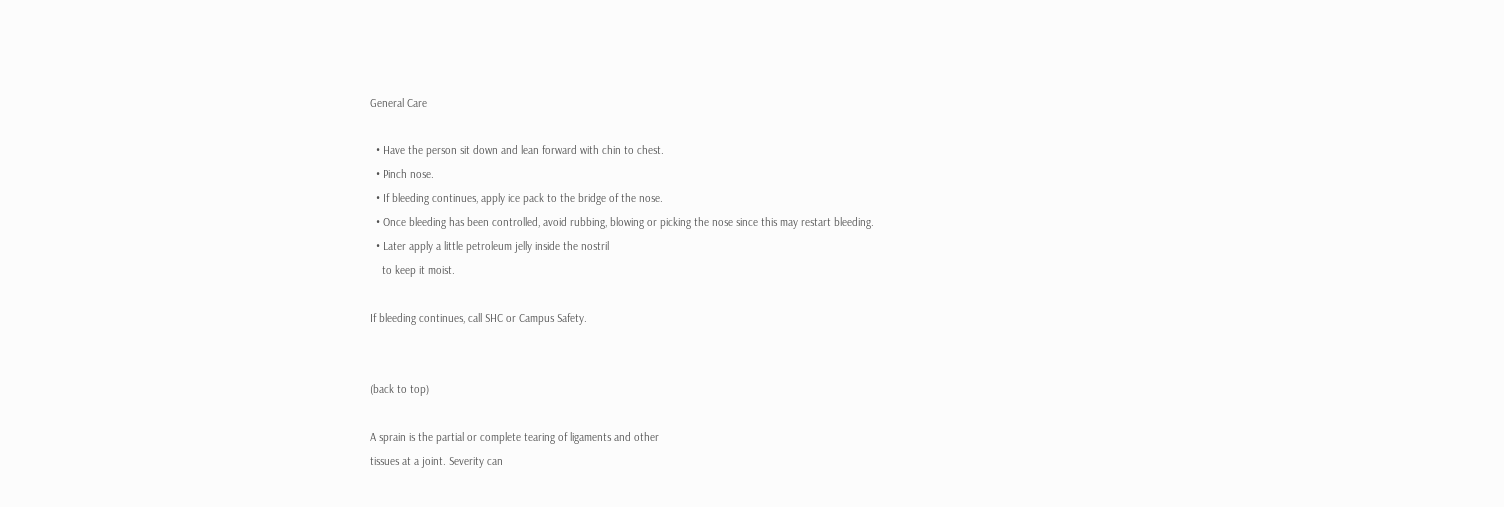General Care

  • Have the person sit down and lean forward with chin to chest.
  • Pinch nose.
  • If bleeding continues, apply ice pack to the bridge of the nose.
  • Once bleeding has been controlled, avoid rubbing, blowing or picking the nose since this may restart bleeding.
  • Later apply a little petroleum jelly inside the nostril
    to keep it moist.

If bleeding continues, call SHC or Campus Safety.


(back to top)

A sprain is the partial or complete tearing of ligaments and other
tissues at a joint. Severity can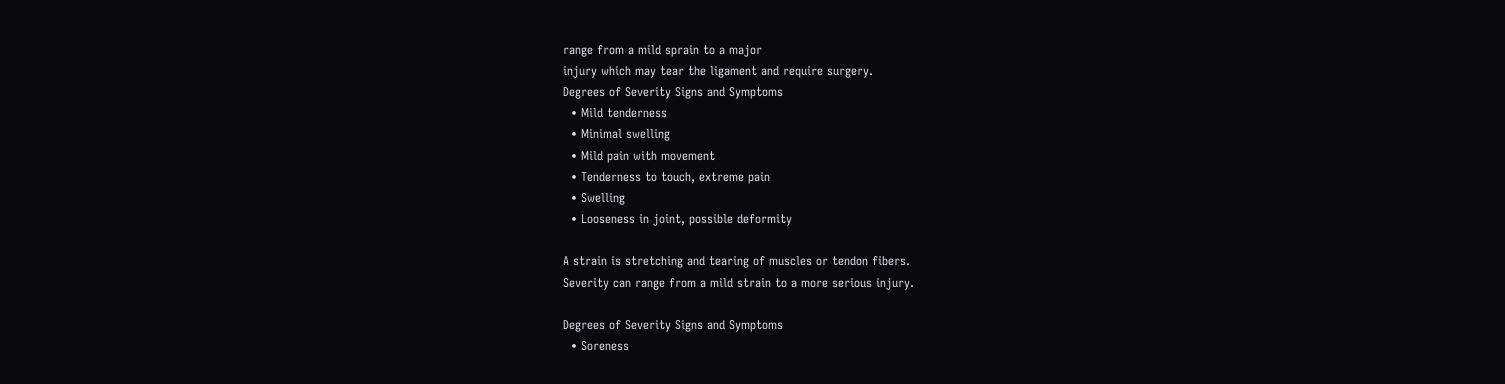range from a mild sprain to a major
injury which may tear the ligament and require surgery.
Degrees of Severity Signs and Symptoms
  • Mild tenderness
  • Minimal swelling
  • Mild pain with movement
  • Tenderness to touch, extreme pain
  • Swelling
  • Looseness in joint, possible deformity

A strain is stretching and tearing of muscles or tendon fibers.
Severity can range from a mild strain to a more serious injury.

Degrees of Severity Signs and Symptoms
  • Soreness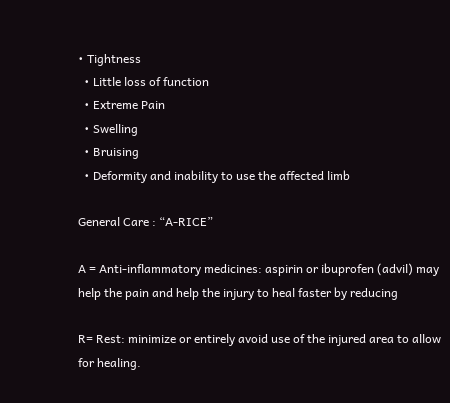• Tightness
  • Little loss of function
  • Extreme Pain
  • Swelling
  • Bruising
  • Deformity and inability to use the affected limb

General Care : “A-RICE”

A = Anti-inflammatory medicines: aspirin or ibuprofen (advil) may
help the pain and help the injury to heal faster by reducing

R= Rest: minimize or entirely avoid use of the injured area to allow
for healing.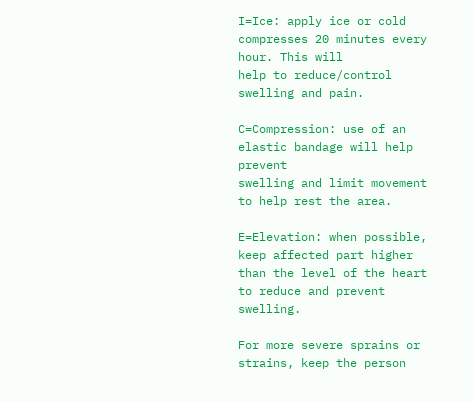I=Ice: apply ice or cold compresses 20 minutes every hour. This will
help to reduce/control swelling and pain.

C=Compression: use of an elastic bandage will help prevent
swelling and limit movement to help rest the area.

E=Elevation: when possible, keep affected part higher than the level of the heart to reduce and prevent swelling.

For more severe sprains or strains, keep the person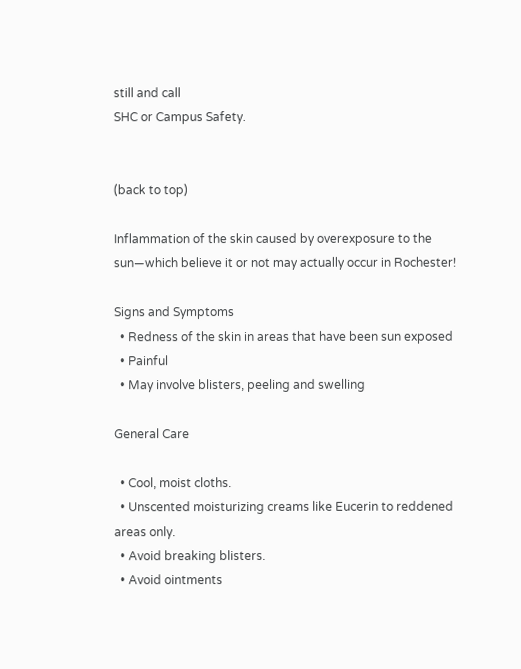still and call
SHC or Campus Safety.


(back to top)

Inflammation of the skin caused by overexposure to the
sun—which believe it or not may actually occur in Rochester!

Signs and Symptoms
  • Redness of the skin in areas that have been sun exposed
  • Painful
  • May involve blisters, peeling and swelling

General Care

  • Cool, moist cloths.
  • Unscented moisturizing creams like Eucerin to reddened areas only.
  • Avoid breaking blisters.
  • Avoid ointments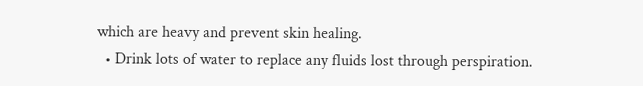which are heavy and prevent skin healing.
  • Drink lots of water to replace any fluids lost through perspiration.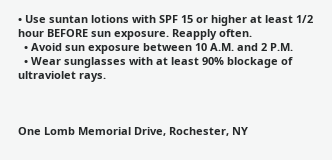• Use suntan lotions with SPF 15 or higher at least 1/2 hour BEFORE sun exposure. Reapply often.
  • Avoid sun exposure between 10 A.M. and 2 P.M.
  • Wear sunglasses with at least 90% blockage of ultraviolet rays.



One Lomb Memorial Drive, Rochester, NY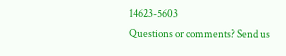14623-5603
Questions or comments? Send us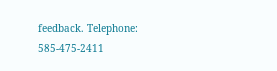feedback. Telephone: 585-475-2411